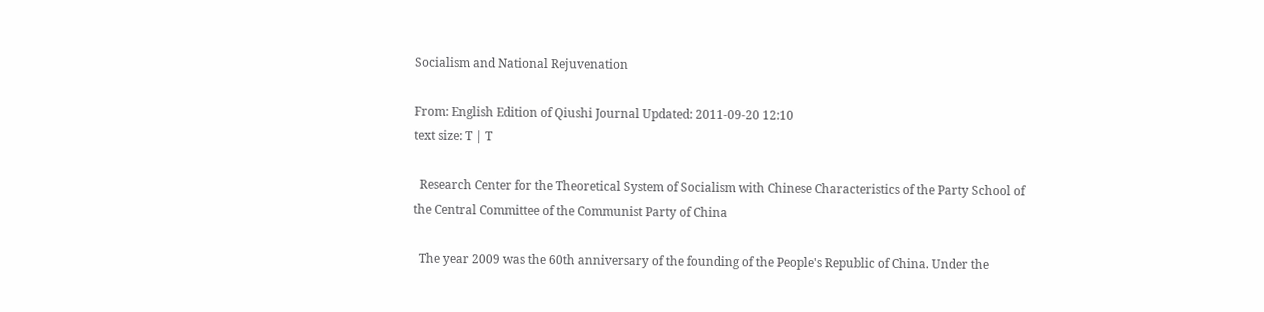Socialism and National Rejuvenation

From: English Edition of Qiushi Journal Updated: 2011-09-20 12:10
text size: T | T

  Research Center for the Theoretical System of Socialism with Chinese Characteristics of the Party School of the Central Committee of the Communist Party of China

  The year 2009 was the 60th anniversary of the founding of the People's Republic of China. Under the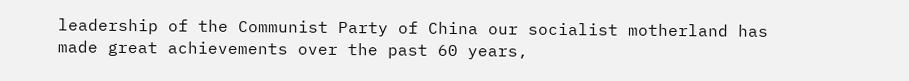leadership of the Communist Party of China our socialist motherland has made great achievements over the past 60 years,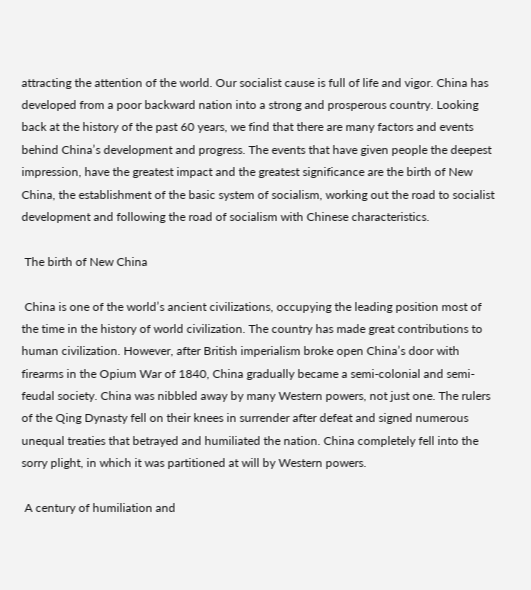attracting the attention of the world. Our socialist cause is full of life and vigor. China has developed from a poor backward nation into a strong and prosperous country. Looking back at the history of the past 60 years, we find that there are many factors and events behind China’s development and progress. The events that have given people the deepest impression, have the greatest impact and the greatest significance are the birth of New China, the establishment of the basic system of socialism, working out the road to socialist development and following the road of socialism with Chinese characteristics.

 The birth of New China

 China is one of the world’s ancient civilizations, occupying the leading position most of the time in the history of world civilization. The country has made great contributions to human civilization. However, after British imperialism broke open China’s door with firearms in the Opium War of 1840, China gradually became a semi-colonial and semi-feudal society. China was nibbled away by many Western powers, not just one. The rulers of the Qing Dynasty fell on their knees in surrender after defeat and signed numerous unequal treaties that betrayed and humiliated the nation. China completely fell into the sorry plight, in which it was partitioned at will by Western powers.

 A century of humiliation and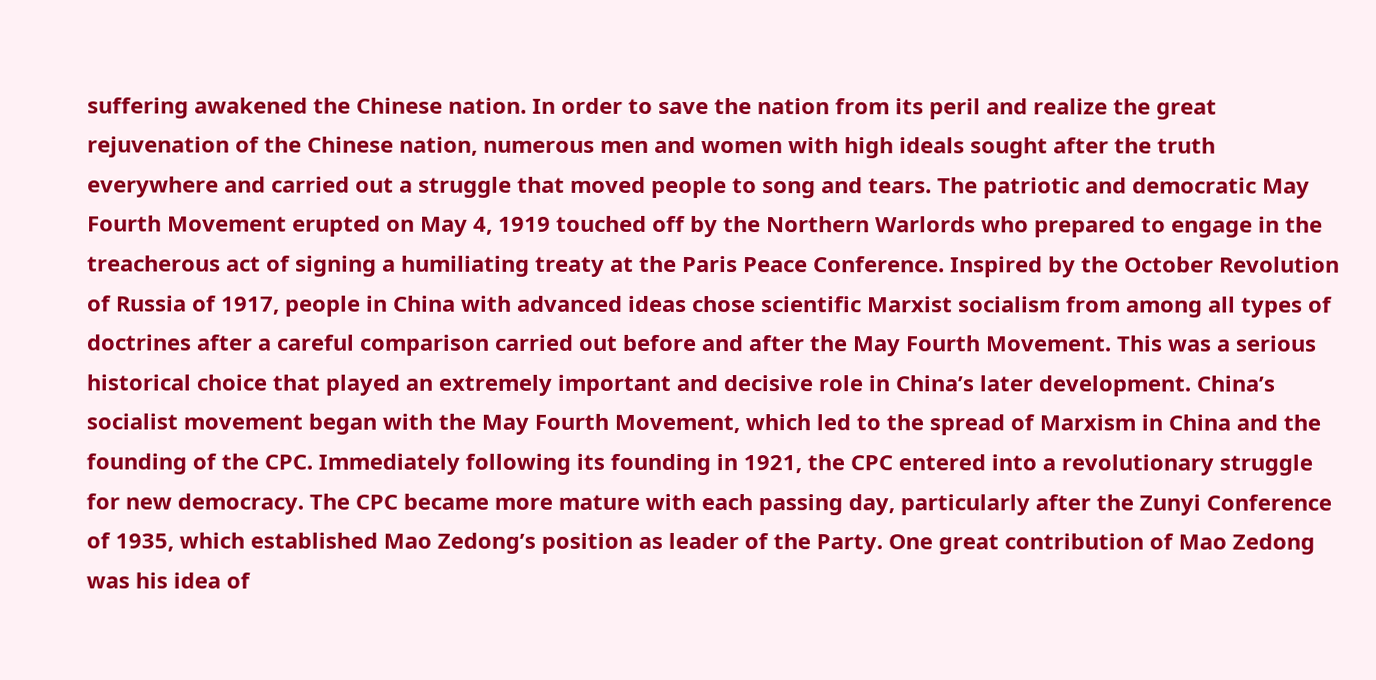suffering awakened the Chinese nation. In order to save the nation from its peril and realize the great rejuvenation of the Chinese nation, numerous men and women with high ideals sought after the truth everywhere and carried out a struggle that moved people to song and tears. The patriotic and democratic May Fourth Movement erupted on May 4, 1919 touched off by the Northern Warlords who prepared to engage in the treacherous act of signing a humiliating treaty at the Paris Peace Conference. Inspired by the October Revolution of Russia of 1917, people in China with advanced ideas chose scientific Marxist socialism from among all types of doctrines after a careful comparison carried out before and after the May Fourth Movement. This was a serious historical choice that played an extremely important and decisive role in China’s later development. China’s socialist movement began with the May Fourth Movement, which led to the spread of Marxism in China and the founding of the CPC. Immediately following its founding in 1921, the CPC entered into a revolutionary struggle for new democracy. The CPC became more mature with each passing day, particularly after the Zunyi Conference of 1935, which established Mao Zedong’s position as leader of the Party. One great contribution of Mao Zedong was his idea of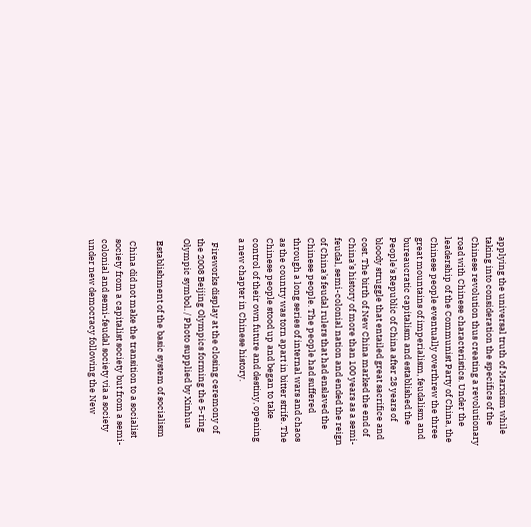applying the universal truth of Marxism while taking into consideration the specifics of the Chinese revolution thus creating a revolutionary road with Chinese characteristics. Under the leadership of the Communist Party of China, the Chinese people eventually overthrew the three great mountains of imperialism, feudalism and bureaucratic capitalism and established the People's Republic of China after 28 years of bloody struggle that entailed great sacrifice and cost. The birth of New China marked the end of China’s history of more than 100 years as a semi-feudal, semi-colonial nation and ended the reign of China’s feudal rulers that had enslaved the Chinese people. The people had suffered through a long series of internal wars and chaos as the country was torn apart in bitter strife. The Chinese people stood up and began to take control of their own future and destiny, opening a new chapter in Chinese history.

  Fireworks display at the closing ceremony of the 2008 Beijing Olympics forming the 5-ring Olympic symbol. / Photo supplied by Xinhua

 Establishment of the basic system of socialism

 China did not make the transition to a socialist society from a capitalist society but from a semi-colonial and semi-feudal society via a society under new democracy following the New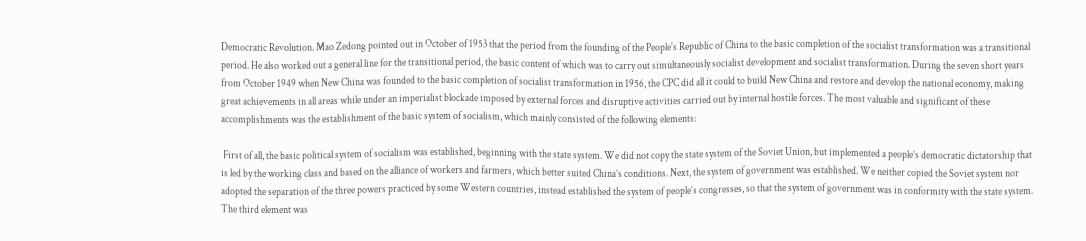Democratic Revolution. Mao Zedong pointed out in October of 1953 that the period from the founding of the People's Republic of China to the basic completion of the socialist transformation was a transitional period. He also worked out a general line for the transitional period, the basic content of which was to carry out simultaneously socialist development and socialist transformation. During the seven short years from October 1949 when New China was founded to the basic completion of socialist transformation in 1956, the CPC did all it could to build New China and restore and develop the national economy, making great achievements in all areas while under an imperialist blockade imposed by external forces and disruptive activities carried out by internal hostile forces. The most valuable and significant of these accomplishments was the establishment of the basic system of socialism, which mainly consisted of the following elements:

 First of all, the basic political system of socialism was established, beginning with the state system. We did not copy the state system of the Soviet Union, but implemented a people’s democratic dictatorship that is led by the working class and based on the alliance of workers and farmers, which better suited China’s conditions. Next, the system of government was established. We neither copied the Soviet system nor adopted the separation of the three powers practiced by some Western countries, instead established the system of people’s congresses, so that the system of government was in conformity with the state system. The third element was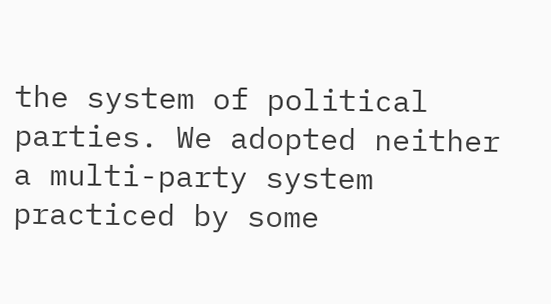the system of political parties. We adopted neither a multi-party system practiced by some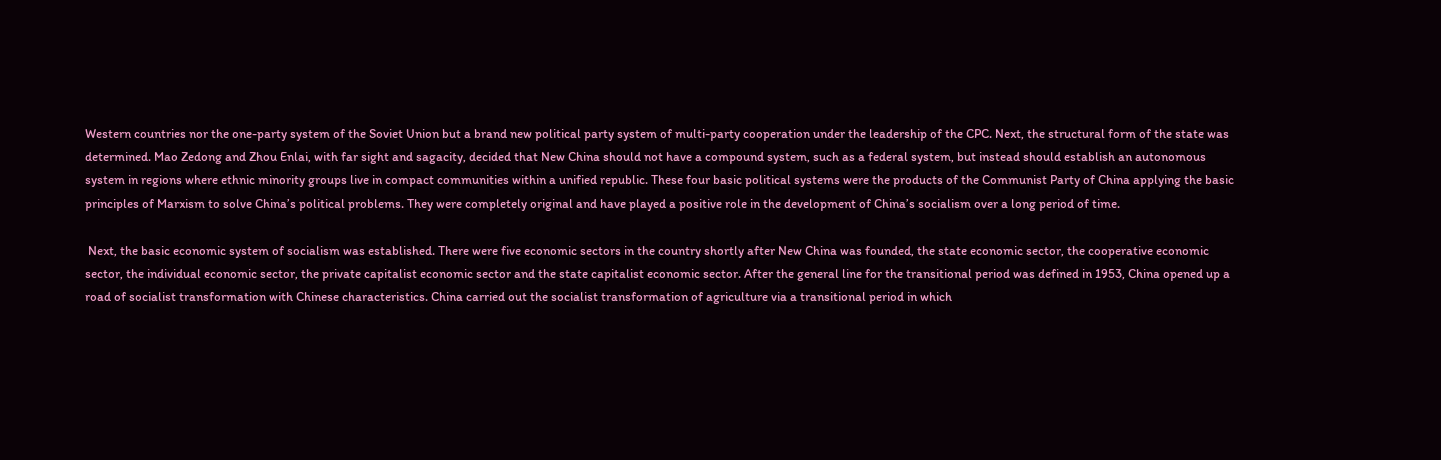Western countries nor the one-party system of the Soviet Union but a brand new political party system of multi-party cooperation under the leadership of the CPC. Next, the structural form of the state was determined. Mao Zedong and Zhou Enlai, with far sight and sagacity, decided that New China should not have a compound system, such as a federal system, but instead should establish an autonomous system in regions where ethnic minority groups live in compact communities within a unified republic. These four basic political systems were the products of the Communist Party of China applying the basic principles of Marxism to solve China’s political problems. They were completely original and have played a positive role in the development of China’s socialism over a long period of time.

 Next, the basic economic system of socialism was established. There were five economic sectors in the country shortly after New China was founded, the state economic sector, the cooperative economic sector, the individual economic sector, the private capitalist economic sector and the state capitalist economic sector. After the general line for the transitional period was defined in 1953, China opened up a road of socialist transformation with Chinese characteristics. China carried out the socialist transformation of agriculture via a transitional period in which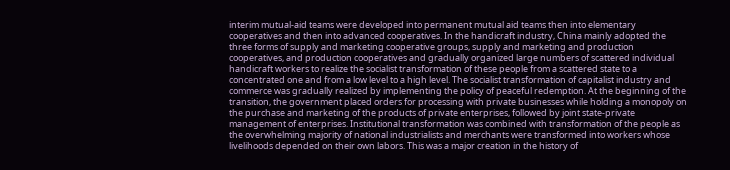interim mutual-aid teams were developed into permanent mutual aid teams then into elementary cooperatives and then into advanced cooperatives. In the handicraft industry, China mainly adopted the three forms of supply and marketing cooperative groups, supply and marketing and production cooperatives, and production cooperatives and gradually organized large numbers of scattered individual handicraft workers to realize the socialist transformation of these people from a scattered state to a concentrated one and from a low level to a high level. The socialist transformation of capitalist industry and commerce was gradually realized by implementing the policy of peaceful redemption. At the beginning of the transition, the government placed orders for processing with private businesses while holding a monopoly on the purchase and marketing of the products of private enterprises, followed by joint state-private management of enterprises. Institutional transformation was combined with transformation of the people as the overwhelming majority of national industrialists and merchants were transformed into workers whose livelihoods depended on their own labors. This was a major creation in the history of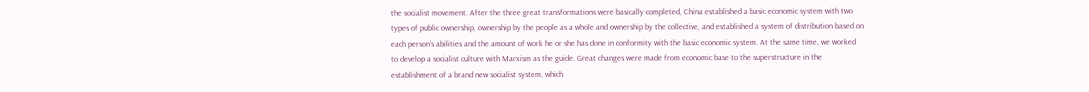the socialist movement. After the three great transformations were basically completed, China established a basic economic system with two types of public ownership, ownership by the people as a whole and ownership by the collective, and established a system of distribution based on each person’s abilities and the amount of work he or she has done in conformity with the basic economic system. At the same time, we worked to develop a socialist culture with Marxism as the guide. Great changes were made from economic base to the superstructure in the establishment of a brand new socialist system, which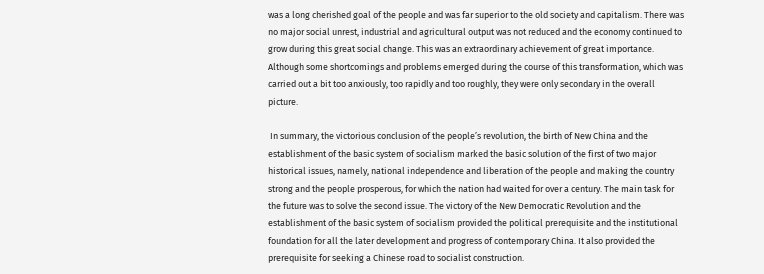was a long cherished goal of the people and was far superior to the old society and capitalism. There was no major social unrest, industrial and agricultural output was not reduced and the economy continued to grow during this great social change. This was an extraordinary achievement of great importance. Although some shortcomings and problems emerged during the course of this transformation, which was carried out a bit too anxiously, too rapidly and too roughly, they were only secondary in the overall picture.

 In summary, the victorious conclusion of the people’s revolution, the birth of New China and the establishment of the basic system of socialism marked the basic solution of the first of two major historical issues, namely, national independence and liberation of the people and making the country strong and the people prosperous, for which the nation had waited for over a century. The main task for the future was to solve the second issue. The victory of the New Democratic Revolution and the establishment of the basic system of socialism provided the political prerequisite and the institutional foundation for all the later development and progress of contemporary China. It also provided the prerequisite for seeking a Chinese road to socialist construction.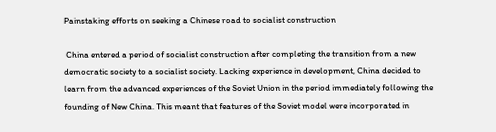Painstaking efforts on seeking a Chinese road to socialist construction

 China entered a period of socialist construction after completing the transition from a new democratic society to a socialist society. Lacking experience in development, China decided to learn from the advanced experiences of the Soviet Union in the period immediately following the founding of New China. This meant that features of the Soviet model were incorporated in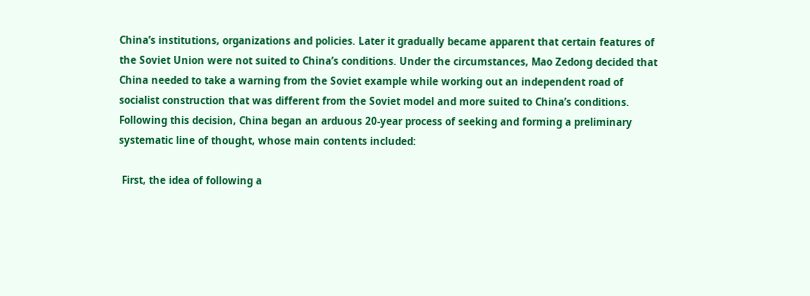China’s institutions, organizations and policies. Later it gradually became apparent that certain features of the Soviet Union were not suited to China’s conditions. Under the circumstances, Mao Zedong decided that China needed to take a warning from the Soviet example while working out an independent road of socialist construction that was different from the Soviet model and more suited to China’s conditions. Following this decision, China began an arduous 20-year process of seeking and forming a preliminary systematic line of thought, whose main contents included:

 First, the idea of following a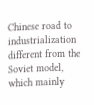Chinese road to industrialization different from the Soviet model, which mainly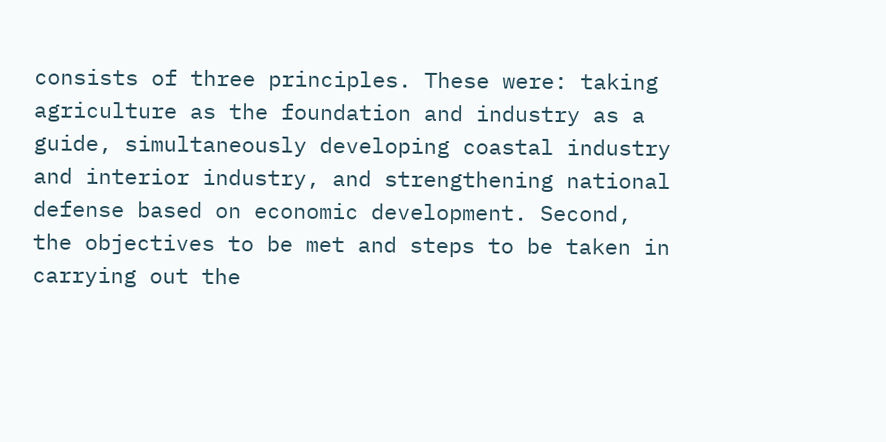consists of three principles. These were: taking agriculture as the foundation and industry as a guide, simultaneously developing coastal industry and interior industry, and strengthening national defense based on economic development. Second, the objectives to be met and steps to be taken in carrying out the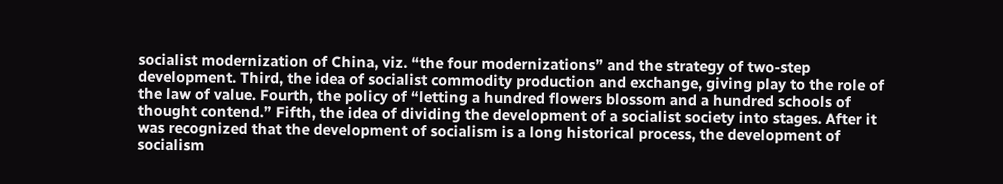socialist modernization of China, viz. “the four modernizations” and the strategy of two-step development. Third, the idea of socialist commodity production and exchange, giving play to the role of the law of value. Fourth, the policy of “letting a hundred flowers blossom and a hundred schools of thought contend.” Fifth, the idea of dividing the development of a socialist society into stages. After it was recognized that the development of socialism is a long historical process, the development of socialism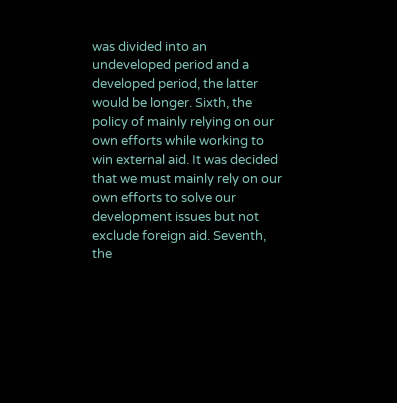was divided into an undeveloped period and a developed period, the latter would be longer. Sixth, the policy of mainly relying on our own efforts while working to win external aid. It was decided that we must mainly rely on our own efforts to solve our development issues but not exclude foreign aid. Seventh, the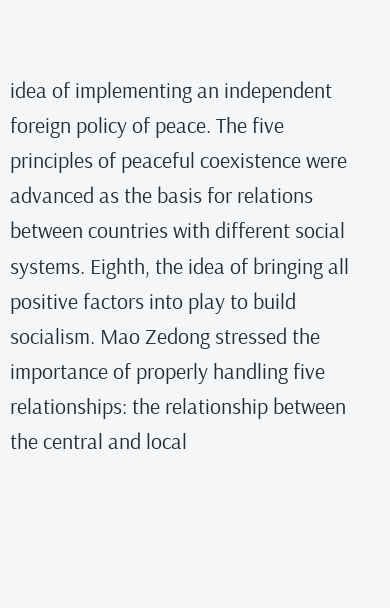idea of implementing an independent foreign policy of peace. The five principles of peaceful coexistence were advanced as the basis for relations between countries with different social systems. Eighth, the idea of bringing all positive factors into play to build socialism. Mao Zedong stressed the importance of properly handling five relationships: the relationship between the central and local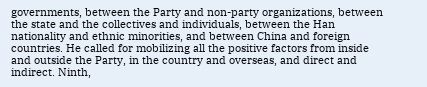governments, between the Party and non-party organizations, between the state and the collectives and individuals, between the Han nationality and ethnic minorities, and between China and foreign countries. He called for mobilizing all the positive factors from inside and outside the Party, in the country and overseas, and direct and indirect. Ninth,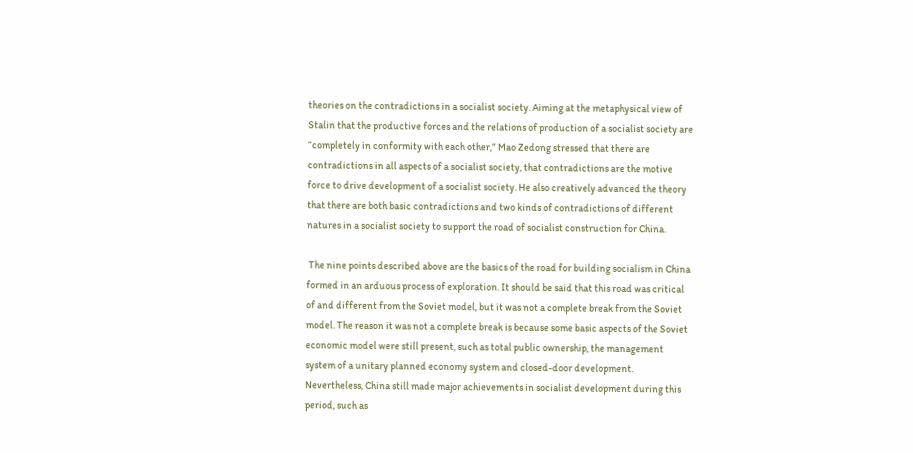theories on the contradictions in a socialist society. Aiming at the metaphysical view of Stalin that the productive forces and the relations of production of a socialist society are “completely in conformity with each other,” Mao Zedong stressed that there are contradictions in all aspects of a socialist society, that contradictions are the motive force to drive development of a socialist society. He also creatively advanced the theory that there are both basic contradictions and two kinds of contradictions of different natures in a socialist society to support the road of socialist construction for China.

 The nine points described above are the basics of the road for building socialism in China formed in an arduous process of exploration. It should be said that this road was critical of and different from the Soviet model, but it was not a complete break from the Soviet model. The reason it was not a complete break is because some basic aspects of the Soviet economic model were still present, such as total public ownership, the management system of a unitary planned economy system and closed-door development. Nevertheless, China still made major achievements in socialist development during this period, such as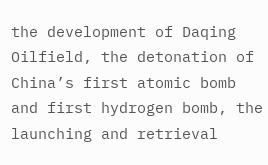the development of Daqing Oilfield, the detonation of China’s first atomic bomb and first hydrogen bomb, the launching and retrieval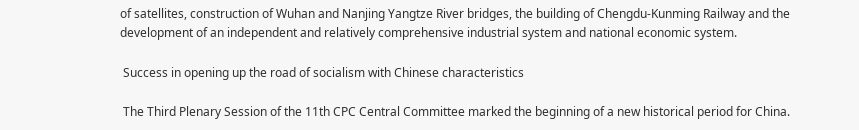of satellites, construction of Wuhan and Nanjing Yangtze River bridges, the building of Chengdu-Kunming Railway and the development of an independent and relatively comprehensive industrial system and national economic system.

 Success in opening up the road of socialism with Chinese characteristics

 The Third Plenary Session of the 11th CPC Central Committee marked the beginning of a new historical period for China.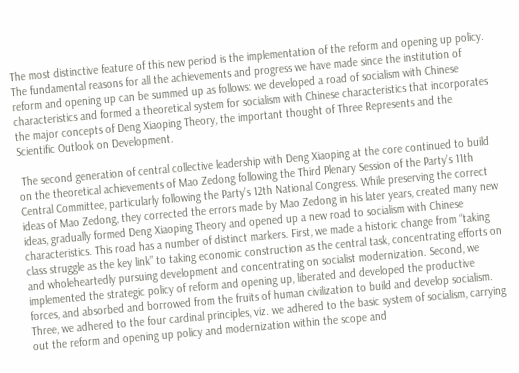The most distinctive feature of this new period is the implementation of the reform and opening up policy. The fundamental reasons for all the achievements and progress we have made since the institution of reform and opening up can be summed up as follows: we developed a road of socialism with Chinese characteristics and formed a theoretical system for socialism with Chinese characteristics that incorporates the major concepts of Deng Xiaoping Theory, the important thought of Three Represents and the Scientific Outlook on Development.

 The second generation of central collective leadership with Deng Xiaoping at the core continued to build on the theoretical achievements of Mao Zedong following the Third Plenary Session of the Party’s 11th Central Committee, particularly following the Party’s 12th National Congress. While preserving the correct ideas of Mao Zedong, they corrected the errors made by Mao Zedong in his later years, created many new ideas, gradually formed Deng Xiaoping Theory and opened up a new road to socialism with Chinese characteristics. This road has a number of distinct markers. First, we made a historic change from “taking class struggle as the key link” to taking economic construction as the central task, concentrating efforts on and wholeheartedly pursuing development and concentrating on socialist modernization. Second, we implemented the strategic policy of reform and opening up, liberated and developed the productive forces, and absorbed and borrowed from the fruits of human civilization to build and develop socialism. Three, we adhered to the four cardinal principles, viz. we adhered to the basic system of socialism, carrying out the reform and opening up policy and modernization within the scope and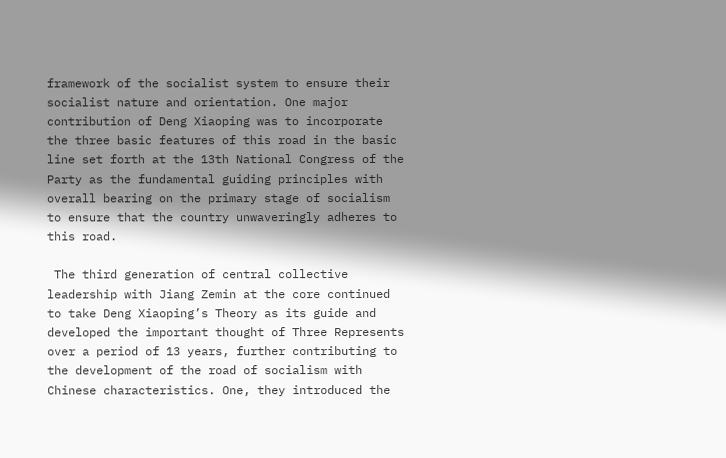framework of the socialist system to ensure their socialist nature and orientation. One major contribution of Deng Xiaoping was to incorporate the three basic features of this road in the basic line set forth at the 13th National Congress of the Party as the fundamental guiding principles with overall bearing on the primary stage of socialism to ensure that the country unwaveringly adheres to this road.

 The third generation of central collective leadership with Jiang Zemin at the core continued to take Deng Xiaoping’s Theory as its guide and developed the important thought of Three Represents over a period of 13 years, further contributing to the development of the road of socialism with Chinese characteristics. One, they introduced the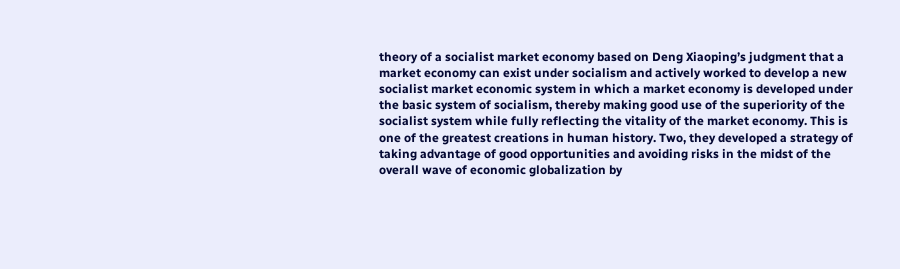theory of a socialist market economy based on Deng Xiaoping’s judgment that a market economy can exist under socialism and actively worked to develop a new socialist market economic system in which a market economy is developed under the basic system of socialism, thereby making good use of the superiority of the socialist system while fully reflecting the vitality of the market economy. This is one of the greatest creations in human history. Two, they developed a strategy of taking advantage of good opportunities and avoiding risks in the midst of the overall wave of economic globalization by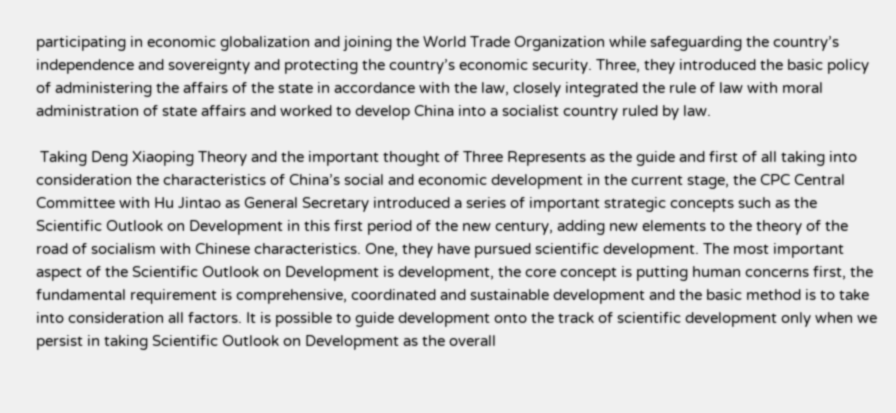participating in economic globalization and joining the World Trade Organization while safeguarding the country’s independence and sovereignty and protecting the country’s economic security. Three, they introduced the basic policy of administering the affairs of the state in accordance with the law, closely integrated the rule of law with moral administration of state affairs and worked to develop China into a socialist country ruled by law.

 Taking Deng Xiaoping Theory and the important thought of Three Represents as the guide and first of all taking into consideration the characteristics of China’s social and economic development in the current stage, the CPC Central Committee with Hu Jintao as General Secretary introduced a series of important strategic concepts such as the Scientific Outlook on Development in this first period of the new century, adding new elements to the theory of the road of socialism with Chinese characteristics. One, they have pursued scientific development. The most important aspect of the Scientific Outlook on Development is development, the core concept is putting human concerns first, the fundamental requirement is comprehensive, coordinated and sustainable development and the basic method is to take into consideration all factors. It is possible to guide development onto the track of scientific development only when we persist in taking Scientific Outlook on Development as the overall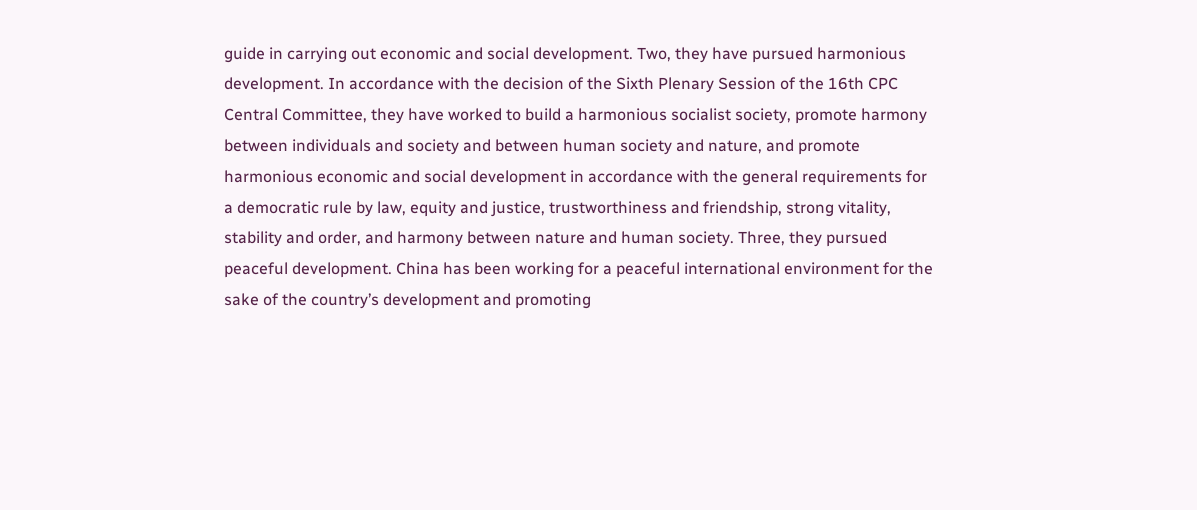guide in carrying out economic and social development. Two, they have pursued harmonious development. In accordance with the decision of the Sixth Plenary Session of the 16th CPC Central Committee, they have worked to build a harmonious socialist society, promote harmony between individuals and society and between human society and nature, and promote harmonious economic and social development in accordance with the general requirements for a democratic rule by law, equity and justice, trustworthiness and friendship, strong vitality, stability and order, and harmony between nature and human society. Three, they pursued peaceful development. China has been working for a peaceful international environment for the sake of the country’s development and promoting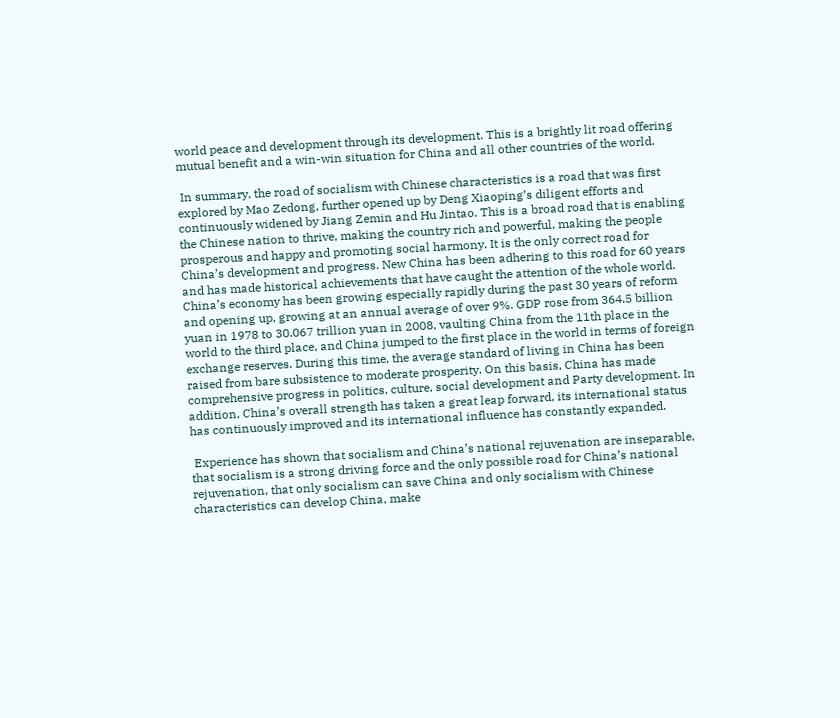world peace and development through its development. This is a brightly lit road offering mutual benefit and a win-win situation for China and all other countries of the world.

 In summary, the road of socialism with Chinese characteristics is a road that was first explored by Mao Zedong, further opened up by Deng Xiaoping’s diligent efforts and continuously widened by Jiang Zemin and Hu Jintao. This is a broad road that is enabling the Chinese nation to thrive, making the country rich and powerful, making the people prosperous and happy and promoting social harmony. It is the only correct road for China’s development and progress. New China has been adhering to this road for 60 years and has made historical achievements that have caught the attention of the whole world. China’s economy has been growing especially rapidly during the past 30 years of reform and opening up, growing at an annual average of over 9%. GDP rose from 364.5 billion yuan in 1978 to 30.067 trillion yuan in 2008, vaulting China from the 11th place in the world to the third place, and China jumped to the first place in the world in terms of foreign exchange reserves. During this time, the average standard of living in China has been raised from bare subsistence to moderate prosperity. On this basis, China has made comprehensive progress in politics, culture, social development and Party development. In addition, China’s overall strength has taken a great leap forward, its international status has continuously improved and its international influence has constantly expanded.

 Experience has shown that socialism and China’s national rejuvenation are inseparable, that socialism is a strong driving force and the only possible road for China’s national rejuvenation, that only socialism can save China and only socialism with Chinese characteristics can develop China, make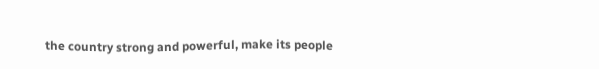the country strong and powerful, make its people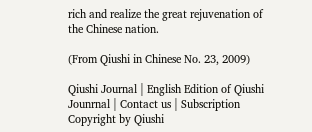rich and realize the great rejuvenation of the Chinese nation.

(From Qiushi in Chinese No. 23, 2009)

Qiushi Journal | English Edition of Qiushi Jounrnal | Contact us | Subscription Copyright by Qiushi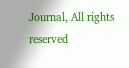Journal, All rights reserved